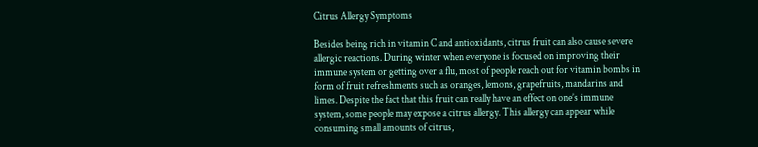Citrus Allergy Symptoms

Besides being rich in vitamin C and antioxidants, citrus fruit can also cause severe allergic reactions. During winter when everyone is focused on improving their immune system or getting over a flu, most of people reach out for vitamin bombs in form of fruit refreshments such as oranges, lemons, grapefruits, mandarins and limes. Despite the fact that this fruit can really have an effect on one’s immune system, some people may expose a citrus allergy. This allergy can appear while consuming small amounts of citrus,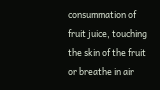consummation of fruit juice, touching the skin of the fruit or breathe in air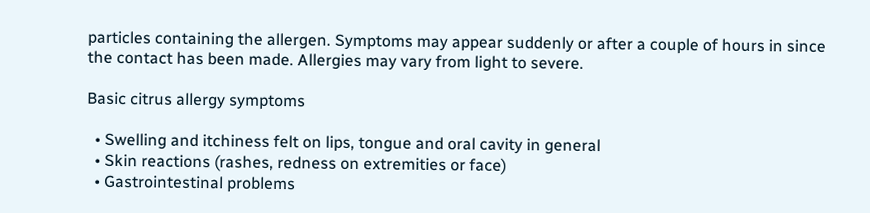particles containing the allergen. Symptoms may appear suddenly or after a couple of hours in since the contact has been made. Allergies may vary from light to severe.

Basic citrus allergy symptoms

  • Swelling and itchiness felt on lips, tongue and oral cavity in general
  • Skin reactions (rashes, redness on extremities or face)
  • Gastrointestinal problems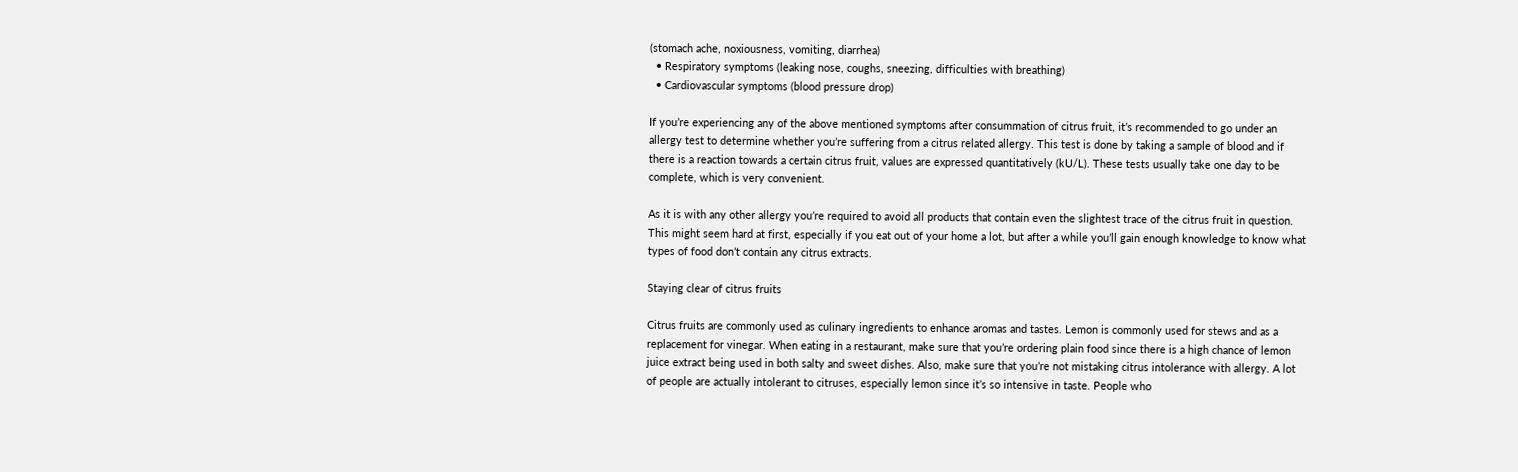(stomach ache, noxiousness, vomiting, diarrhea)
  • Respiratory symptoms (leaking nose, coughs, sneezing, difficulties with breathing)
  • Cardiovascular symptoms (blood pressure drop)

If you’re experiencing any of the above mentioned symptoms after consummation of citrus fruit, it’s recommended to go under an allergy test to determine whether you’re suffering from a citrus related allergy. This test is done by taking a sample of blood and if there is a reaction towards a certain citrus fruit, values are expressed quantitatively (kU/L). These tests usually take one day to be complete, which is very convenient.

As it is with any other allergy you’re required to avoid all products that contain even the slightest trace of the citrus fruit in question. This might seem hard at first, especially if you eat out of your home a lot, but after a while you’ll gain enough knowledge to know what types of food don’t contain any citrus extracts.

Staying clear of citrus fruits

Citrus fruits are commonly used as culinary ingredients to enhance aromas and tastes. Lemon is commonly used for stews and as a replacement for vinegar. When eating in a restaurant, make sure that you’re ordering plain food since there is a high chance of lemon juice extract being used in both salty and sweet dishes. Also, make sure that you’re not mistaking citrus intolerance with allergy. A lot of people are actually intolerant to citruses, especially lemon since it’s so intensive in taste. People who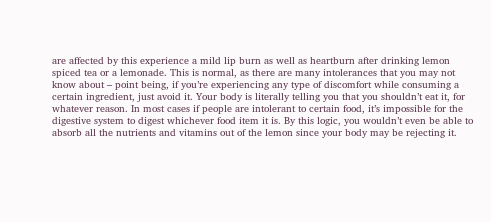are affected by this experience a mild lip burn as well as heartburn after drinking lemon spiced tea or a lemonade. This is normal, as there are many intolerances that you may not know about – point being, if you’re experiencing any type of discomfort while consuming a certain ingredient, just avoid it. Your body is literally telling you that you shouldn’t eat it, for whatever reason. In most cases if people are intolerant to certain food, it’s impossible for the digestive system to digest whichever food item it is. By this logic, you wouldn’t even be able to absorb all the nutrients and vitamins out of the lemon since your body may be rejecting it.